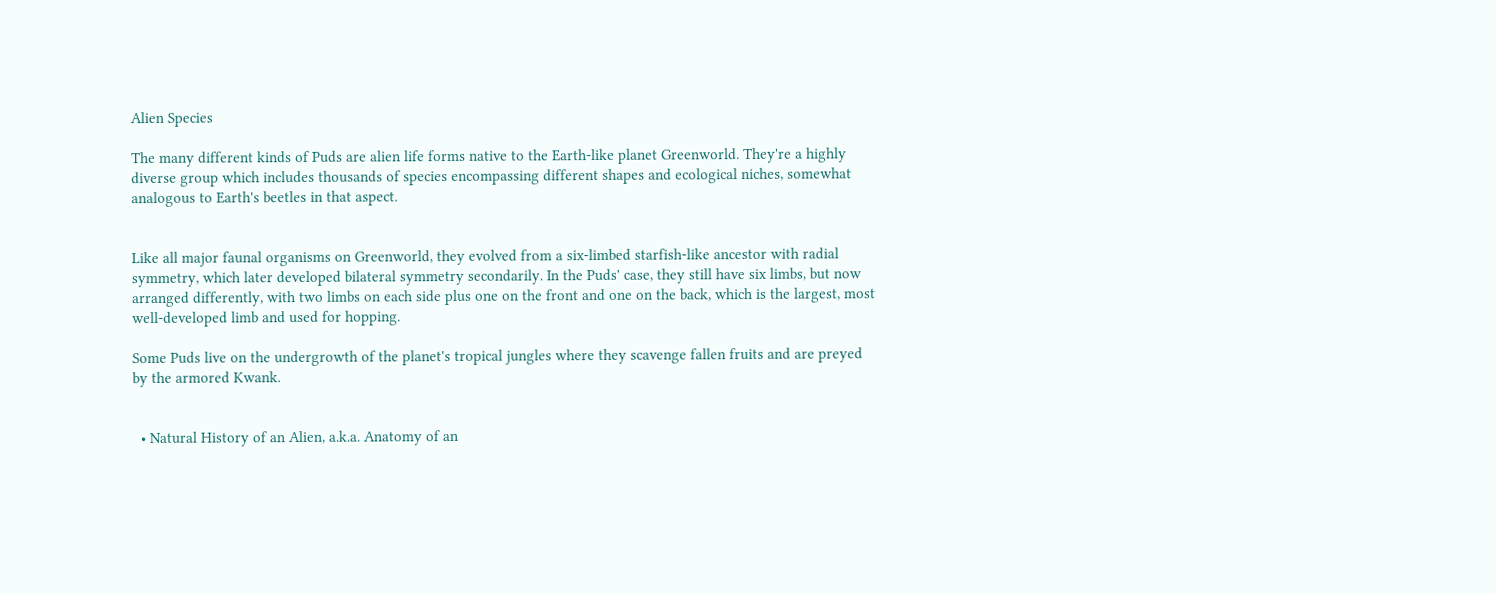Alien Species

The many different kinds of Puds are alien life forms native to the Earth-like planet Greenworld. They're a highly diverse group which includes thousands of species encompassing different shapes and ecological niches, somewhat analogous to Earth's beetles in that aspect.


Like all major faunal organisms on Greenworld, they evolved from a six-limbed starfish-like ancestor with radial symmetry, which later developed bilateral symmetry secondarily. In the Puds' case, they still have six limbs, but now arranged differently, with two limbs on each side plus one on the front and one on the back, which is the largest, most well-developed limb and used for hopping.

Some Puds live on the undergrowth of the planet's tropical jungles where they scavenge fallen fruits and are preyed by the armored Kwank.


  • Natural History of an Alien, a.k.a. Anatomy of an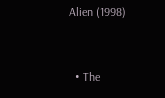Alien (1998)



  • The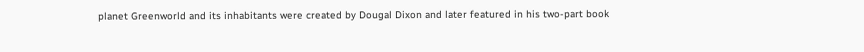planet Greenworld and its inhabitants were created by Dougal Dixon and later featured in his two-part book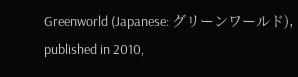Greenworld (Japanese: グリーンワールド), published in 2010,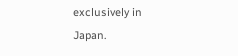exclusively in Japan.